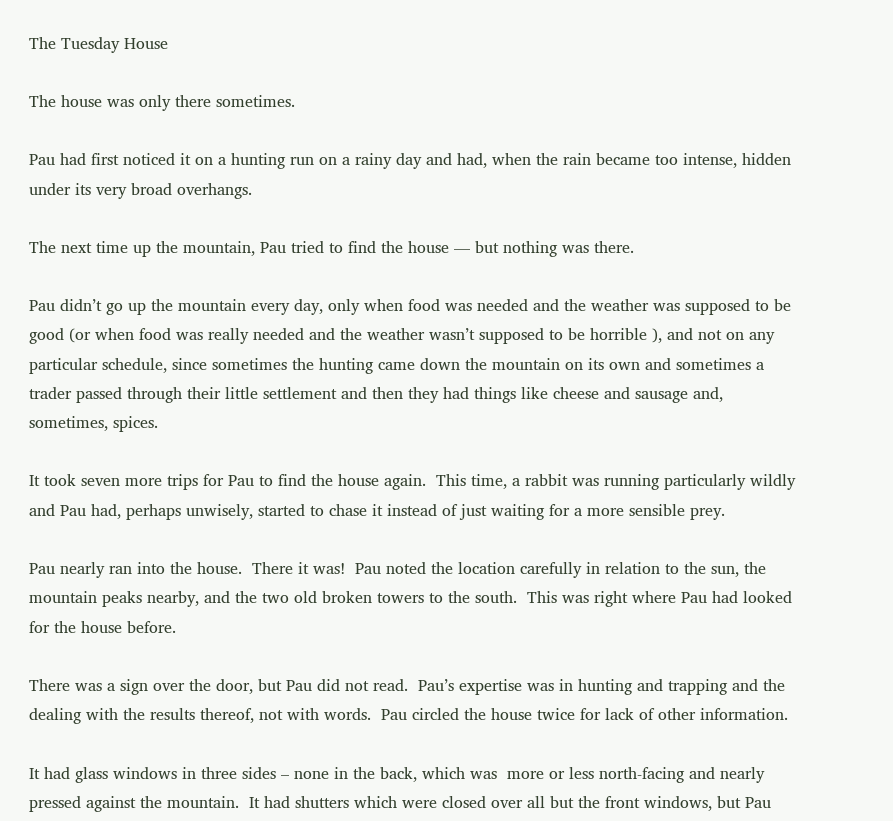The Tuesday House

The house was only there sometimes.

Pau had first noticed it on a hunting run on a rainy day and had, when the rain became too intense, hidden under its very broad overhangs.

The next time up the mountain, Pau tried to find the house — but nothing was there.

Pau didn’t go up the mountain every day, only when food was needed and the weather was supposed to be good (or when food was really needed and the weather wasn’t supposed to be horrible ), and not on any particular schedule, since sometimes the hunting came down the mountain on its own and sometimes a trader passed through their little settlement and then they had things like cheese and sausage and, sometimes, spices.

It took seven more trips for Pau to find the house again.  This time, a rabbit was running particularly wildly and Pau had, perhaps unwisely, started to chase it instead of just waiting for a more sensible prey.

Pau nearly ran into the house.  There it was!  Pau noted the location carefully in relation to the sun, the mountain peaks nearby, and the two old broken towers to the south.  This was right where Pau had looked for the house before.

There was a sign over the door, but Pau did not read.  Pau’s expertise was in hunting and trapping and the dealing with the results thereof, not with words.  Pau circled the house twice for lack of other information.

It had glass windows in three sides – none in the back, which was  more or less north-facing and nearly pressed against the mountain.  It had shutters which were closed over all but the front windows, but Pau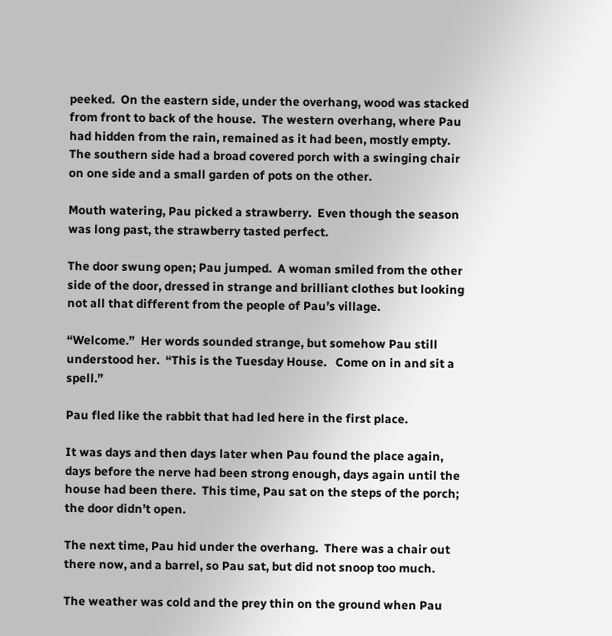peeked.  On the eastern side, under the overhang, wood was stacked from front to back of the house.  The western overhang, where Pau had hidden from the rain, remained as it had been, mostly empty.  The southern side had a broad covered porch with a swinging chair on one side and a small garden of pots on the other.

Mouth watering, Pau picked a strawberry.  Even though the season was long past, the strawberry tasted perfect.

The door swung open; Pau jumped.  A woman smiled from the other side of the door, dressed in strange and brilliant clothes but looking not all that different from the people of Pau’s village.

“Welcome.”  Her words sounded strange, but somehow Pau still understood her.  “This is the Tuesday House.   Come on in and sit a spell.”

Pau fled like the rabbit that had led here in the first place.

It was days and then days later when Pau found the place again, days before the nerve had been strong enough, days again until the house had been there.  This time, Pau sat on the steps of the porch; the door didn’t open.

The next time, Pau hid under the overhang.  There was a chair out there now, and a barrel, so Pau sat, but did not snoop too much.

The weather was cold and the prey thin on the ground when Pau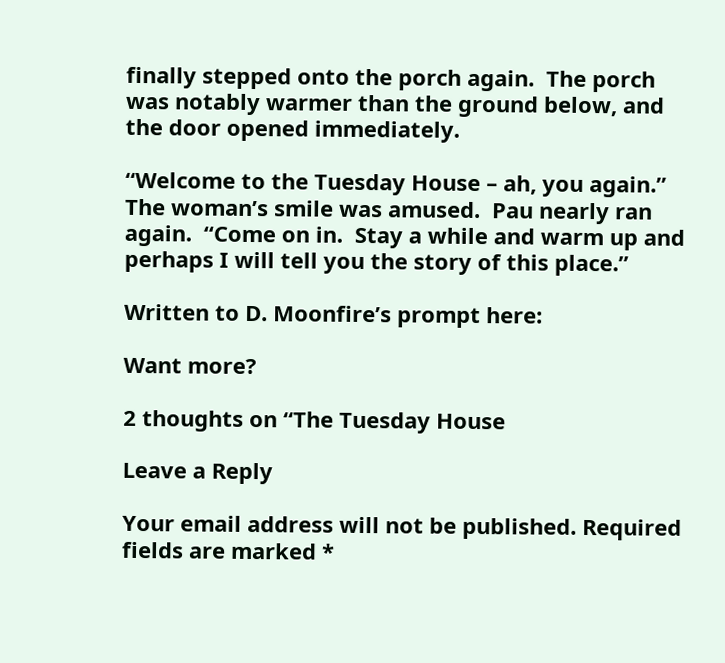finally stepped onto the porch again.  The porch was notably warmer than the ground below, and the door opened immediately.

“Welcome to the Tuesday House – ah, you again.”  The woman’s smile was amused.  Pau nearly ran again.  “Come on in.  Stay a while and warm up and perhaps I will tell you the story of this place.”

Written to D. Moonfire’s prompt here:

Want more?

2 thoughts on “The Tuesday House

Leave a Reply

Your email address will not be published. Required fields are marked *